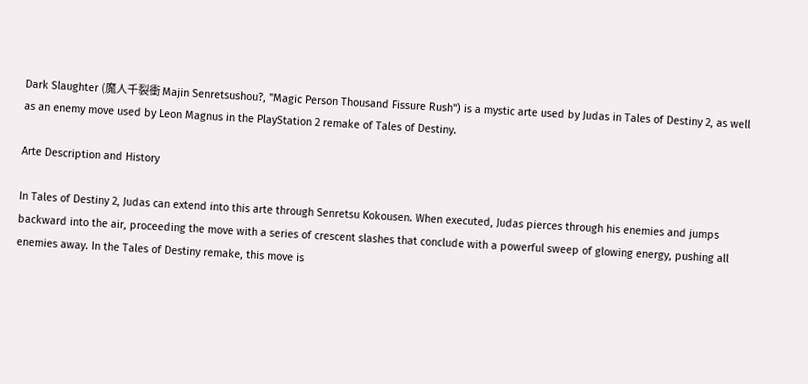Dark Slaughter (魔人千裂衝 Majin Senretsushou?, "Magic Person Thousand Fissure Rush") is a mystic arte used by Judas in Tales of Destiny 2, as well as an enemy move used by Leon Magnus in the PlayStation 2 remake of Tales of Destiny.

Arte Description and History

In Tales of Destiny 2, Judas can extend into this arte through Senretsu Kokousen. When executed, Judas pierces through his enemies and jumps backward into the air, proceeding the move with a series of crescent slashes that conclude with a powerful sweep of glowing energy, pushing all enemies away. In the Tales of Destiny remake, this move is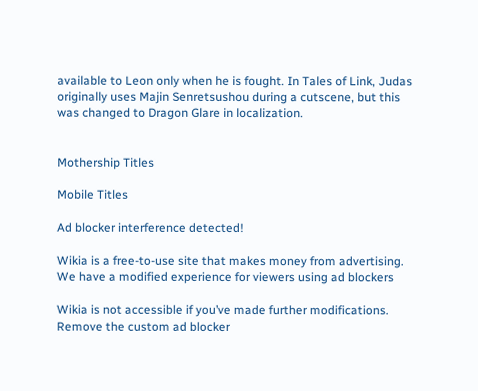available to Leon only when he is fought. In Tales of Link, Judas originally uses Majin Senretsushou during a cutscene, but this was changed to Dragon Glare in localization.


Mothership Titles

Mobile Titles

Ad blocker interference detected!

Wikia is a free-to-use site that makes money from advertising. We have a modified experience for viewers using ad blockers

Wikia is not accessible if you’ve made further modifications. Remove the custom ad blocker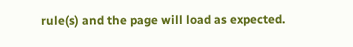rule(s) and the page will load as expected.